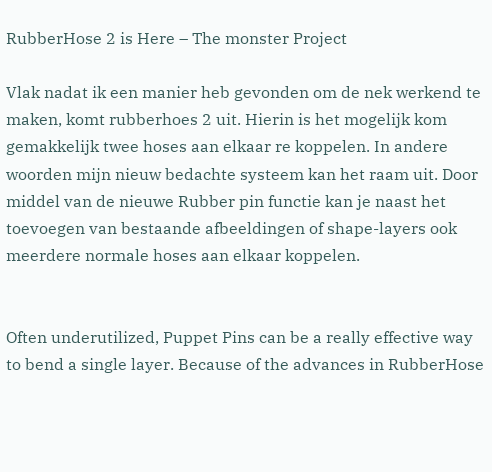RubberHose 2 is Here – The monster Project

Vlak nadat ik een manier heb gevonden om de nek werkend te maken, komt rubberhoes 2 uit. Hierin is het mogelijk kom gemakkelijk twee hoses aan elkaar re koppelen. In andere woorden mijn nieuw bedachte systeem kan het raam uit. Door middel van de nieuwe Rubber pin functie kan je naast het toevoegen van bestaande afbeeldingen of shape-layers ook meerdere normale hoses aan elkaar koppelen.


Often underutilized, Puppet Pins can be a really effective way to bend a single layer. Because of the advances in RubberHose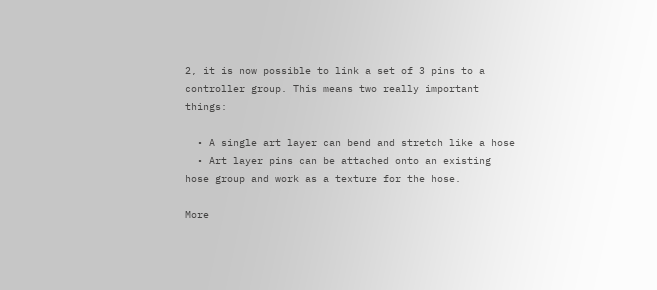2, it is now possible to link a set of 3 pins to a controller group. This means two really important things:

  • A single art layer can bend and stretch like a hose
  • Art layer pins can be attached onto an existing hose group and work as a texture for the hose.

More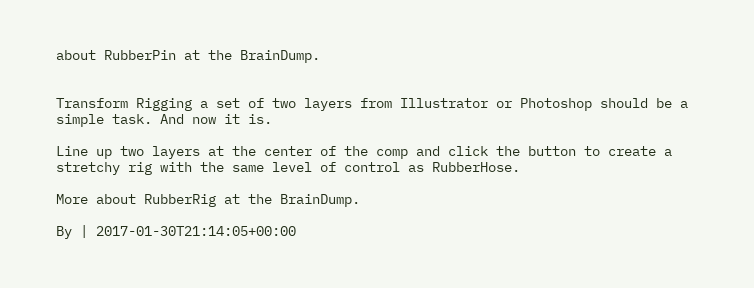about RubberPin at the BrainDump.


Transform Rigging a set of two layers from Illustrator or Photoshop should be a simple task. And now it is.

Line up two layers at the center of the comp and click the button to create a stretchy rig with the same level of control as RubberHose.

More about RubberRig at the BrainDump.

By | 2017-01-30T21:14:05+00:00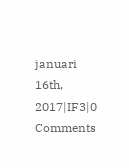januari 16th, 2017|IF3|0 Comments